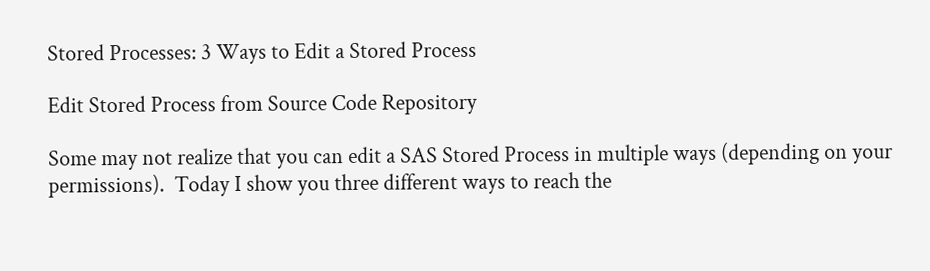Stored Processes: 3 Ways to Edit a Stored Process

Edit Stored Process from Source Code Repository

Some may not realize that you can edit a SAS Stored Process in multiple ways (depending on your permissions).  Today I show you three different ways to reach the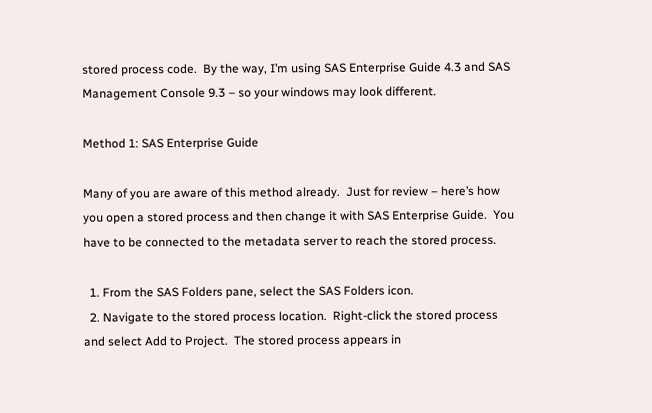stored process code.  By the way, I’m using SAS Enterprise Guide 4.3 and SAS Management Console 9.3 – so your windows may look different.

Method 1: SAS Enterprise Guide

Many of you are aware of this method already.  Just for review – here’s how you open a stored process and then change it with SAS Enterprise Guide.  You have to be connected to the metadata server to reach the stored process.

  1. From the SAS Folders pane, select the SAS Folders icon.
  2. Navigate to the stored process location.  Right-click the stored process and select Add to Project.  The stored process appears in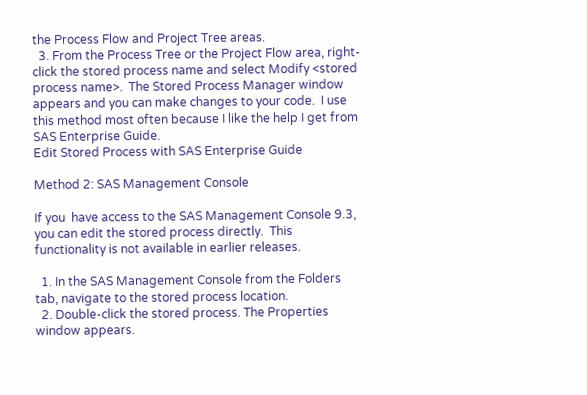the Process Flow and Project Tree areas.
  3. From the Process Tree or the Project Flow area, right-click the stored process name and select Modify <stored process name>.  The Stored Process Manager window appears and you can make changes to your code.  I use this method most often because I like the help I get from SAS Enterprise Guide.
Edit Stored Process with SAS Enterprise Guide

Method 2: SAS Management Console

If you  have access to the SAS Management Console 9.3, you can edit the stored process directly.  This functionality is not available in earlier releases.

  1. In the SAS Management Console from the Folders tab, navigate to the stored process location.
  2. Double-click the stored process. The Properties window appears.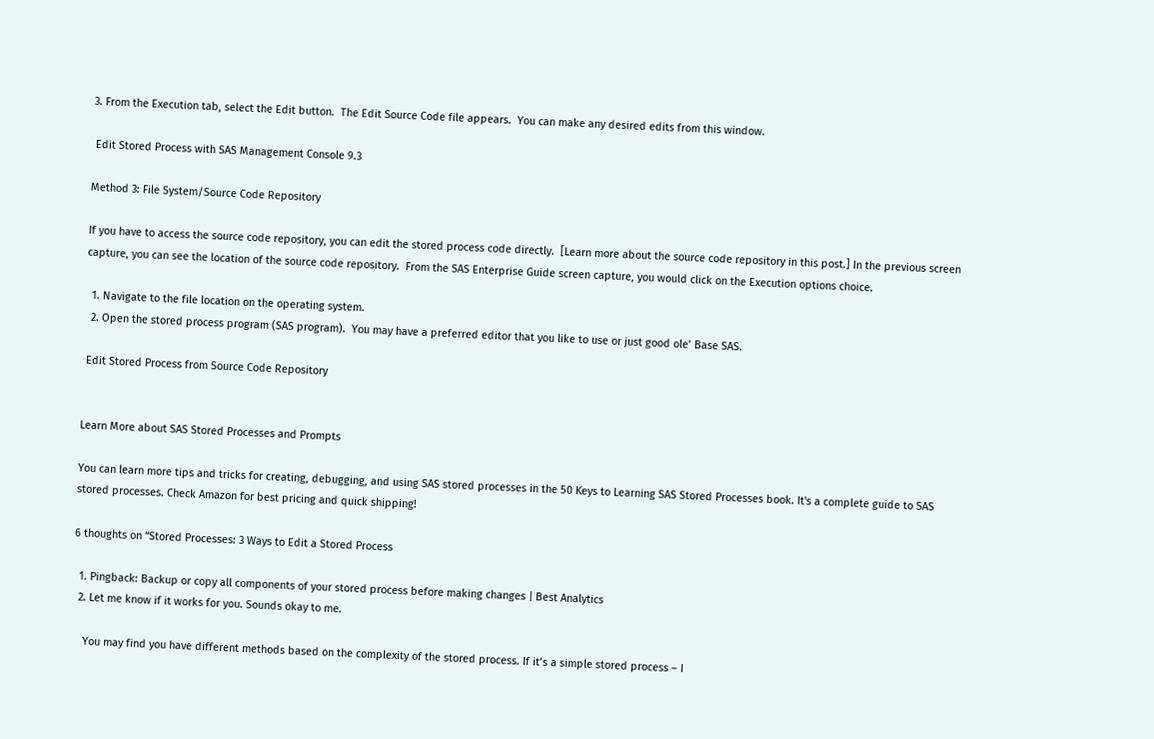3. From the Execution tab, select the Edit button.  The Edit Source Code file appears.  You can make any desired edits from this window.

 Edit Stored Process with SAS Management Console 9.3

Method 3: File System/Source Code Repository

If you have to access the source code repository, you can edit the stored process code directly.  [Learn more about the source code repository in this post.] In the previous screen capture, you can see the location of the source code repository.  From the SAS Enterprise Guide screen capture, you would click on the Execution options choice.

  1. Navigate to the file location on the operating system.
  2. Open the stored process program (SAS program).  You may have a preferred editor that you like to use or just good ole’ Base SAS.

 Edit Stored Process from Source Code Repository


Learn More about SAS Stored Processes and Prompts

You can learn more tips and tricks for creating, debugging, and using SAS stored processes in the 50 Keys to Learning SAS Stored Processes book. It's a complete guide to SAS stored processes. Check Amazon for best pricing and quick shipping!

6 thoughts on “Stored Processes: 3 Ways to Edit a Stored Process

  1. Pingback: Backup or copy all components of your stored process before making changes | Best Analytics
  2. Let me know if it works for you. Sounds okay to me.

    You may find you have different methods based on the complexity of the stored process. If it’s a simple stored process – I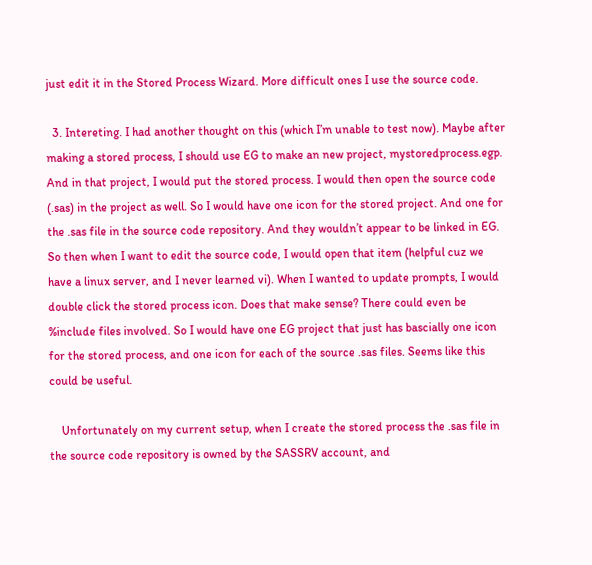just edit it in the Stored Process Wizard. More difficult ones I use the source code.

  3. Intereting. I had another thought on this (which I’m unable to test now). Maybe after making a stored process, I should use EG to make an new project, mystoredprocess.egp. And in that project, I would put the stored process. I would then open the source code (.sas) in the project as well. So I would have one icon for the stored project. And one for the .sas file in the source code repository. And they wouldn’t appear to be linked in EG. So then when I want to edit the source code, I would open that item (helpful cuz we have a linux server, and I never learned vi). When I wanted to update prompts, I would double click the stored process icon. Does that make sense? There could even be %include files involved. So I would have one EG project that just has bascially one icon for the stored process, and one icon for each of the source .sas files. Seems like this could be useful.

    Unfortunately on my current setup, when I create the stored process the .sas file in the source code repository is owned by the SASSRV account, and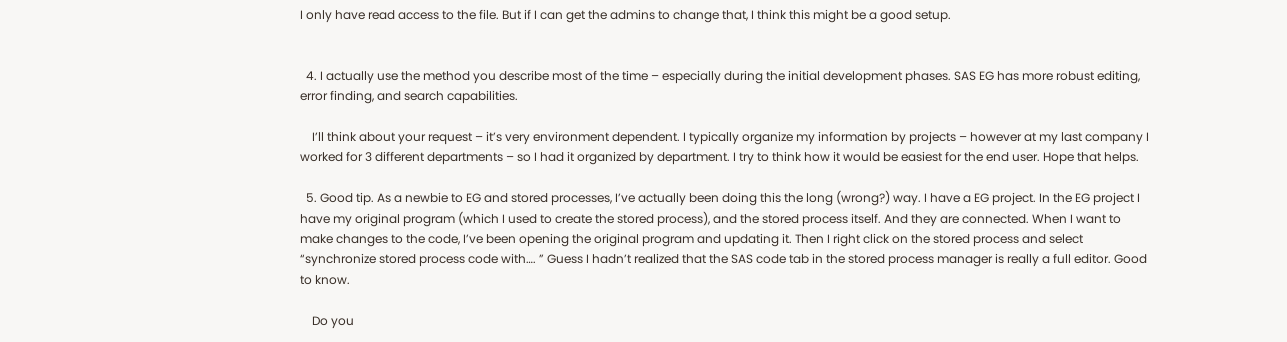I only have read access to the file. But if I can get the admins to change that, I think this might be a good setup.


  4. I actually use the method you describe most of the time – especially during the initial development phases. SAS EG has more robust editing, error finding, and search capabilities.

    I’ll think about your request – it’s very environment dependent. I typically organize my information by projects – however at my last company I worked for 3 different departments – so I had it organized by department. I try to think how it would be easiest for the end user. Hope that helps.

  5. Good tip. As a newbie to EG and stored processes, I’ve actually been doing this the long (wrong?) way. I have a EG project. In the EG project I have my original program (which I used to create the stored process), and the stored process itself. And they are connected. When I want to make changes to the code, I’ve been opening the original program and updating it. Then I right click on the stored process and select “synchronize stored process code with…. ” Guess I hadn’t realized that the SAS code tab in the stored process manager is really a full editor. Good to know.

    Do you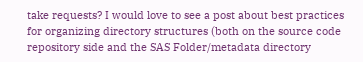take requests? I would love to see a post about best practices for organizing directory structures (both on the source code repository side and the SAS Folder/metadata directory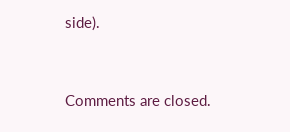side).


Comments are closed.